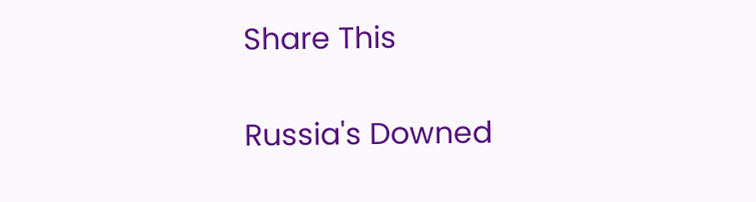Share This

Russia's Downed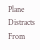Plane Distracts From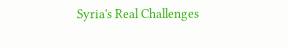Syria's Real Challenges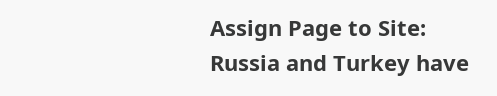Assign Page to Site:
Russia and Turkey have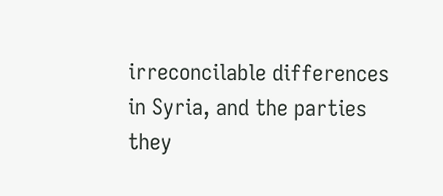irreconcilable differences in Syria, and the parties they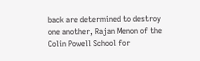back are determined to destroy one another, Rajan Menon of the Colin Powell School for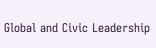Global and Civic Leadership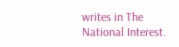writes in The National Interest.